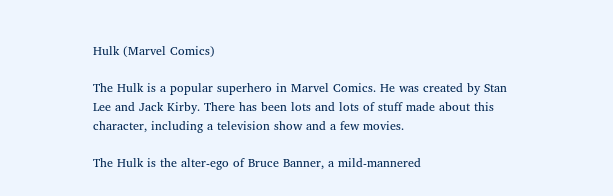Hulk (Marvel Comics)

The Hulk is a popular superhero in Marvel Comics. He was created by Stan Lee and Jack Kirby. There has been lots and lots of stuff made about this character, including a television show and a few movies.

The Hulk is the alter-ego of Bruce Banner, a mild-mannered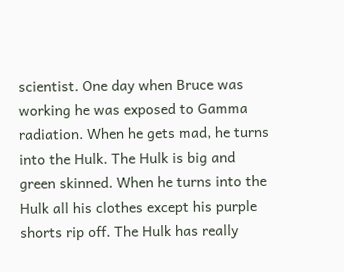scientist. One day when Bruce was working he was exposed to Gamma radiation. When he gets mad, he turns into the Hulk. The Hulk is big and green skinned. When he turns into the Hulk all his clothes except his purple shorts rip off. The Hulk has really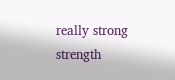really strong strength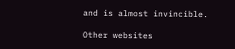and is almost invincible.

Other websites